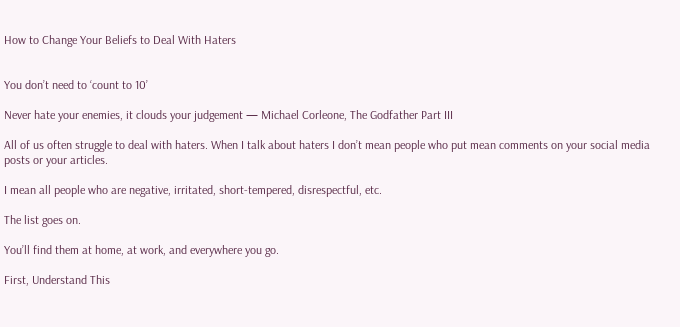How to Change Your Beliefs to Deal With Haters


You don’t need to ‘count to 10’

Never hate your enemies, it clouds your judgement — Michael Corleone, The Godfather Part III

All of us often struggle to deal with haters. When I talk about haters I don’t mean people who put mean comments on your social media posts or your articles.

I mean all people who are negative, irritated, short-tempered, disrespectful, etc.

The list goes on.

You’ll find them at home, at work, and everywhere you go.

First, Understand This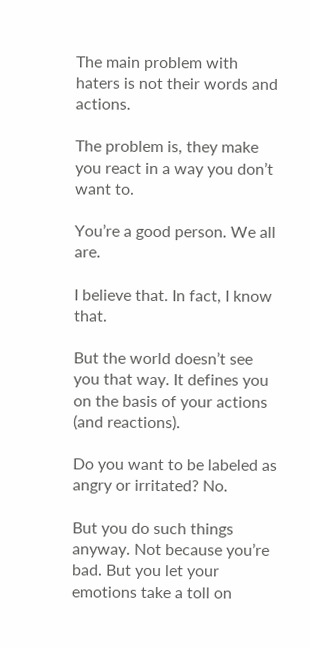The main problem with haters is not their words and actions.

The problem is, they make you react in a way you don’t want to.

You’re a good person. We all are.

I believe that. In fact, I know that.

But the world doesn’t see you that way. It defines you on the basis of your actions (and reactions).

Do you want to be labeled as angry or irritated? No.

But you do such things anyway. Not because you’re bad. But you let your emotions take a toll on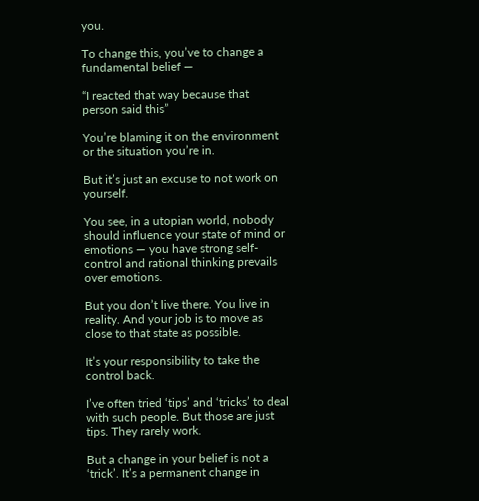you.

To change this, you’ve to change a fundamental belief —

“I reacted that way because that person said this”

You’re blaming it on the environment or the situation you’re in.

But it’s just an excuse to not work on yourself.

You see, in a utopian world, nobody should influence your state of mind or emotions — you have strong self-control and rational thinking prevails over emotions.

But you don’t live there. You live in reality. And your job is to move as close to that state as possible.

It’s your responsibility to take the control back.

I’ve often tried ‘tips’ and ‘tricks’ to deal with such people. But those are just tips. They rarely work.

But a change in your belief is not a ‘trick’. It’s a permanent change in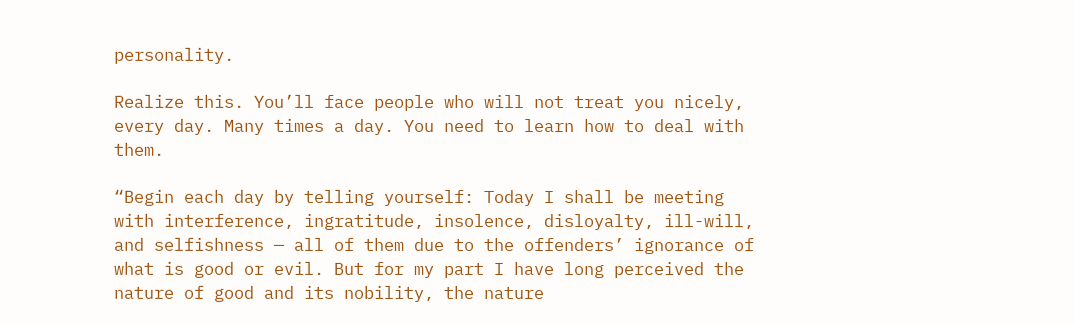personality.

Realize this. You’ll face people who will not treat you nicely, every day. Many times a day. You need to learn how to deal with them.

“Begin each day by telling yourself: Today I shall be meeting with interference, ingratitude, insolence, disloyalty, ill-will, and selfishness — all of them due to the offenders’ ignorance of what is good or evil. But for my part I have long perceived the nature of good and its nobility, the nature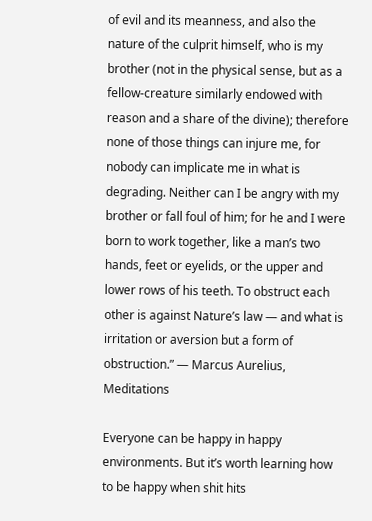of evil and its meanness, and also the nature of the culprit himself, who is my brother (not in the physical sense, but as a fellow-creature similarly endowed with reason and a share of the divine); therefore none of those things can injure me, for nobody can implicate me in what is degrading. Neither can I be angry with my brother or fall foul of him; for he and I were born to work together, like a man’s two hands, feet or eyelids, or the upper and lower rows of his teeth. To obstruct each other is against Nature’s law — and what is irritation or aversion but a form of obstruction.” — Marcus Aurelius, Meditations

Everyone can be happy in happy environments. But it’s worth learning how to be happy when shit hits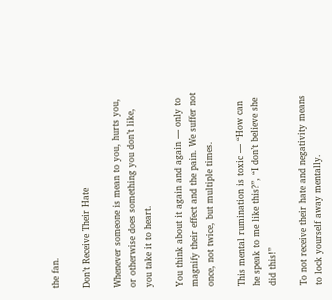the fan.

Don’t Receive Their Hate

Whenever someone is mean to you, hurts you, or otherwise does something you don’t like, you take it to heart.

You think about it again and again — only to magnify their effect and the pain. We suffer not once, not twice, but multiple times.

This mental rumination is toxic — “How can he speak to me like this?”, “I don’t believe she did this!”

To not receive their hate and negativity means to lock yourself away mentally.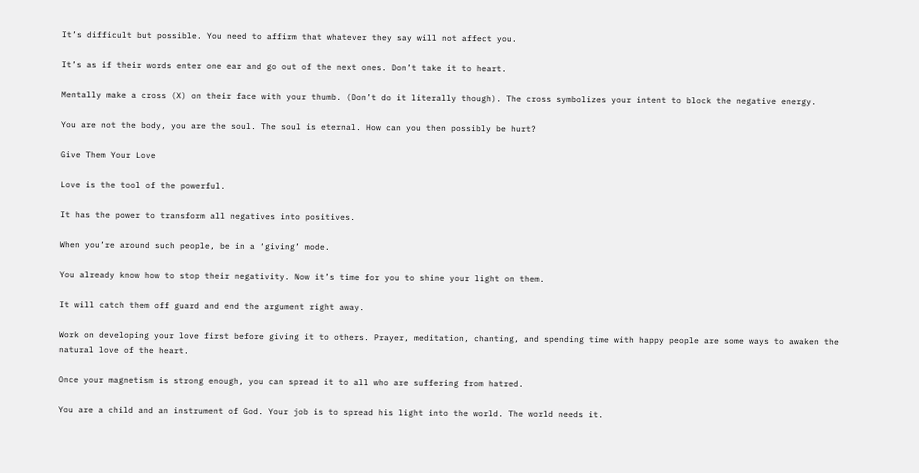It’s difficult but possible. You need to affirm that whatever they say will not affect you.

It’s as if their words enter one ear and go out of the next ones. Don’t take it to heart.

Mentally make a cross (X) on their face with your thumb. (Don’t do it literally though). The cross symbolizes your intent to block the negative energy.

You are not the body, you are the soul. The soul is eternal. How can you then possibly be hurt?

Give Them Your Love

Love is the tool of the powerful.

It has the power to transform all negatives into positives.

When you’re around such people, be in a ‘giving’ mode.

You already know how to stop their negativity. Now it’s time for you to shine your light on them.

It will catch them off guard and end the argument right away.

Work on developing your love first before giving it to others. Prayer, meditation, chanting, and spending time with happy people are some ways to awaken the natural love of the heart.

Once your magnetism is strong enough, you can spread it to all who are suffering from hatred.

You are a child and an instrument of God. Your job is to spread his light into the world. The world needs it.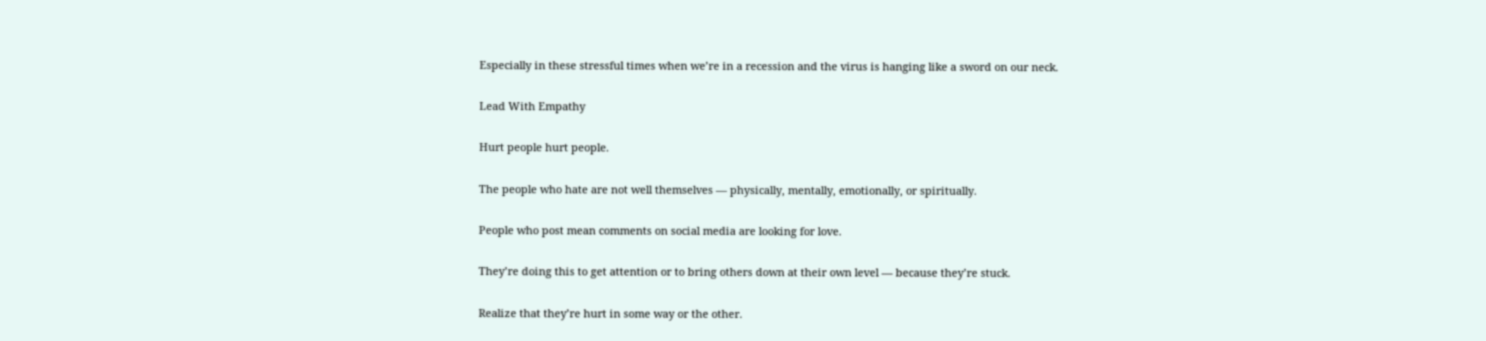Especially in these stressful times when we’re in a recession and the virus is hanging like a sword on our neck.

Lead With Empathy

Hurt people hurt people.

The people who hate are not well themselves — physically, mentally, emotionally, or spiritually.

People who post mean comments on social media are looking for love.

They’re doing this to get attention or to bring others down at their own level — because they’re stuck.

Realize that they’re hurt in some way or the other.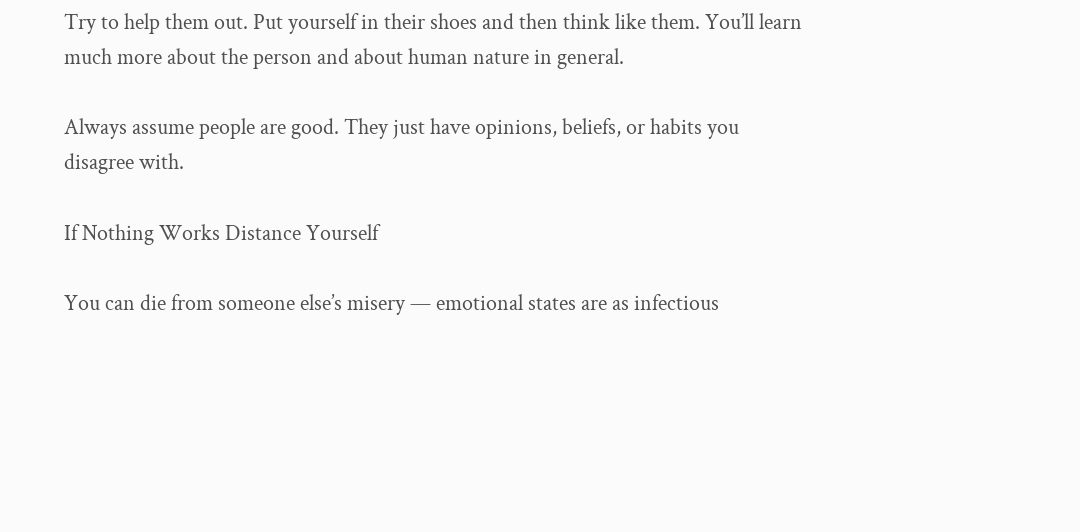Try to help them out. Put yourself in their shoes and then think like them. You’ll learn much more about the person and about human nature in general.

Always assume people are good. They just have opinions, beliefs, or habits you disagree with.

If Nothing Works Distance Yourself

You can die from someone else’s misery — emotional states are as infectious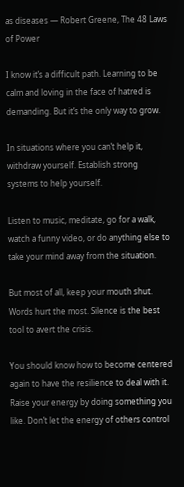as diseases — Robert Greene, The 48 Laws of Power

I know it’s a difficult path. Learning to be calm and loving in the face of hatred is demanding. But it’s the only way to grow.

In situations where you can’t help it, withdraw yourself. Establish strong systems to help yourself.

Listen to music, meditate, go for a walk, watch a funny video, or do anything else to take your mind away from the situation.

But most of all, keep your mouth shut. Words hurt the most. Silence is the best tool to avert the crisis.

You should know how to become centered again to have the resilience to deal with it. Raise your energy by doing something you like. Don’t let the energy of others control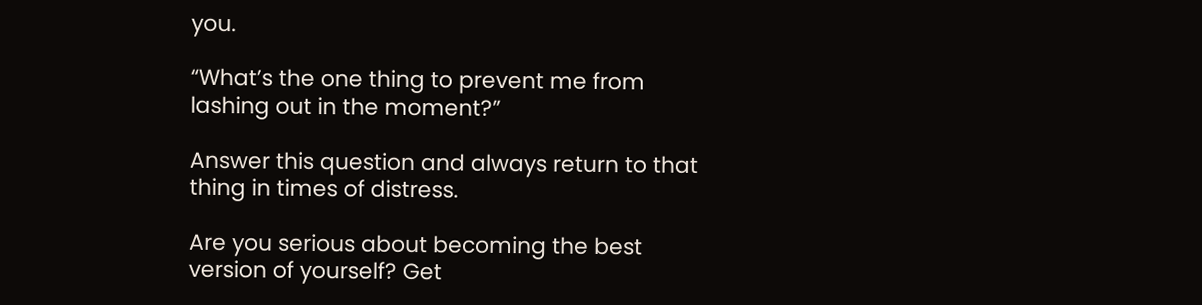you.

“What’s the one thing to prevent me from lashing out in the moment?”

Answer this question and always return to that thing in times of distress.

Are you serious about becoming the best version of yourself? Get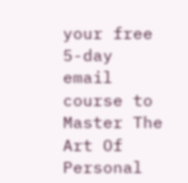your free 5-day email course to Master The Art Of Personal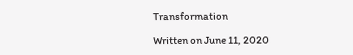Transformation

Written on June 11, 2020